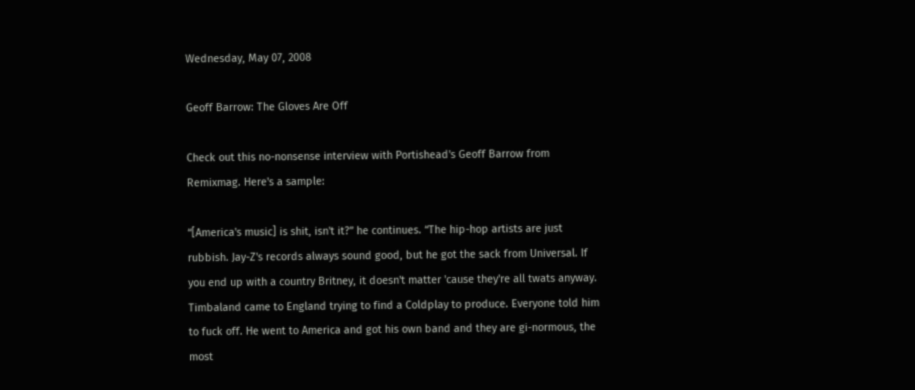Wednesday, May 07, 2008

Geoff Barrow: The Gloves Are Off

Check out this no-nonsense interview with Portishead's Geoff Barrow from Remixmag. Here's a sample:

“[America's music] is shit, isn't it?” he continues. “The hip-hop artists are just rubbish. Jay-Z's records always sound good, but he got the sack from Universal. If you end up with a country Britney, it doesn't matter 'cause they're all twats anyway. Timbaland came to England trying to find a Coldplay to produce. Everyone told him to fuck off. He went to America and got his own band and they are gi-normous, the most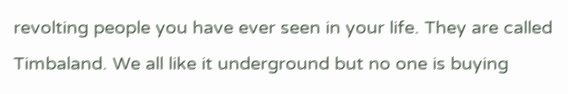revolting people you have ever seen in your life. They are called Timbaland. We all like it underground but no one is buying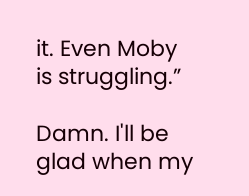it. Even Moby is struggling.”

Damn. I'll be glad when my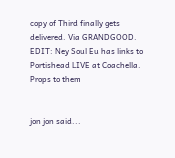copy of Third finally gets delivered. Via GRANDGOOD. EDIT: Ney Soul Eu has links to Portishead LIVE at Coachella. Props to them


jon jon said...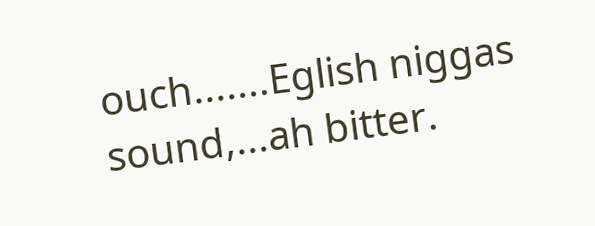ouch.......Eglish niggas sound,...ah bitter.